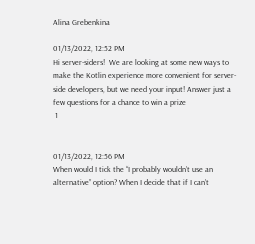Alina Grebenkina

01/13/2022, 12:52 PM
Hi server-siders!  We are looking at some new ways to make the Kotlin experience more convenient for server-side developers, but we need your input! Answer just a few questions for a chance to win a prize
 1


01/13/2022, 12:56 PM
When would I tick the “I probably wouldn’t use an alternative” option? When I decide that if I can’t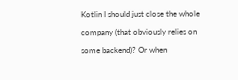Kotlin I should just close the whole company (that obviously relies on some backend)? Or when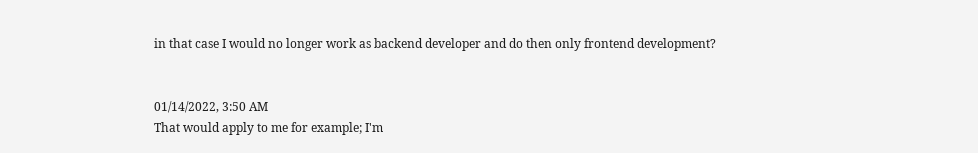in that case I would no longer work as backend developer and do then only frontend development?


01/14/2022, 3:50 AM
That would apply to me for example; I'm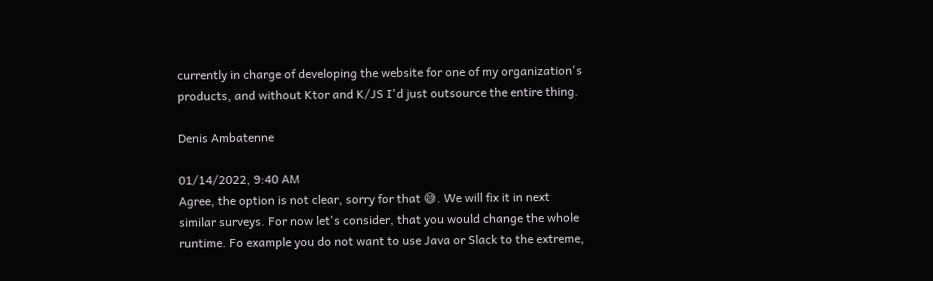currently in charge of developing the website for one of my organization's products, and without Ktor and K/JS I'd just outsource the entire thing.

Denis Ambatenne

01/14/2022, 9:40 AM
Agree, the option is not clear, sorry for that 😅. We will fix it in next similar surveys. For now let's consider, that you would change the whole runtime. Fo example you do not want to use Java or Slack to the extreme,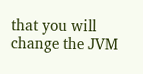that you will change the JVM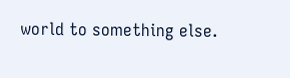world to something else.